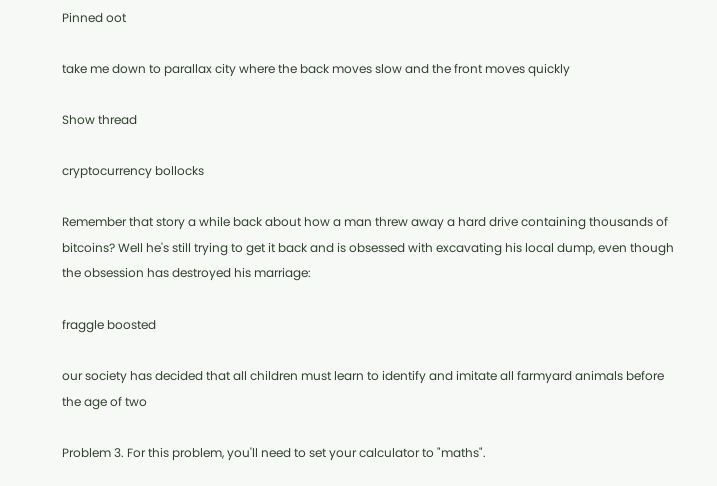Pinned oot

take me down to parallax city where the back moves slow and the front moves quickly

Show thread

cryptocurrency bollocks

Remember that story a while back about how a man threw away a hard drive containing thousands of bitcoins? Well he's still trying to get it back and is obsessed with excavating his local dump, even though the obsession has destroyed his marriage:

fraggle boosted

our society has decided that all children must learn to identify and imitate all farmyard animals before the age of two

Problem 3. For this problem, you'll need to set your calculator to "maths".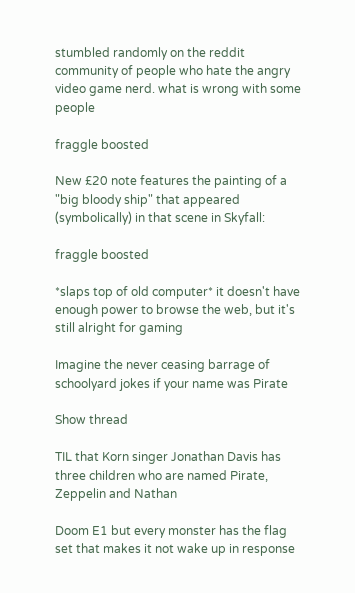stumbled randomly on the reddit community of people who hate the angry video game nerd. what is wrong with some people

fraggle boosted

New £20 note features the painting of a "big bloody ship" that appeared (symbolically) in that scene in Skyfall:

fraggle boosted

*slaps top of old computer* it doesn't have enough power to browse the web, but it's still alright for gaming

Imagine the never ceasing barrage of schoolyard jokes if your name was Pirate

Show thread

TIL that Korn singer Jonathan Davis has three children who are named Pirate, Zeppelin and Nathan

Doom E1 but every monster has the flag set that makes it not wake up in response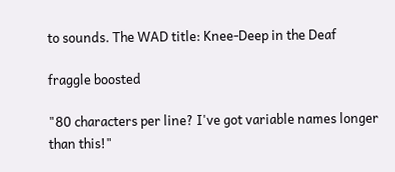to sounds. The WAD title: Knee-Deep in the Deaf

fraggle boosted

"80 characters per line? I've got variable names longer than this!"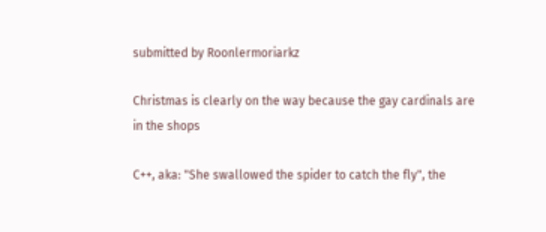submitted by Roonlermoriarkz

Christmas is clearly on the way because the gay cardinals are in the shops

C++, aka: "She swallowed the spider to catch the fly", the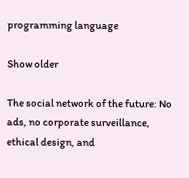programming language

Show older

The social network of the future: No ads, no corporate surveillance, ethical design, and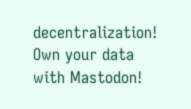decentralization! Own your data with Mastodon!